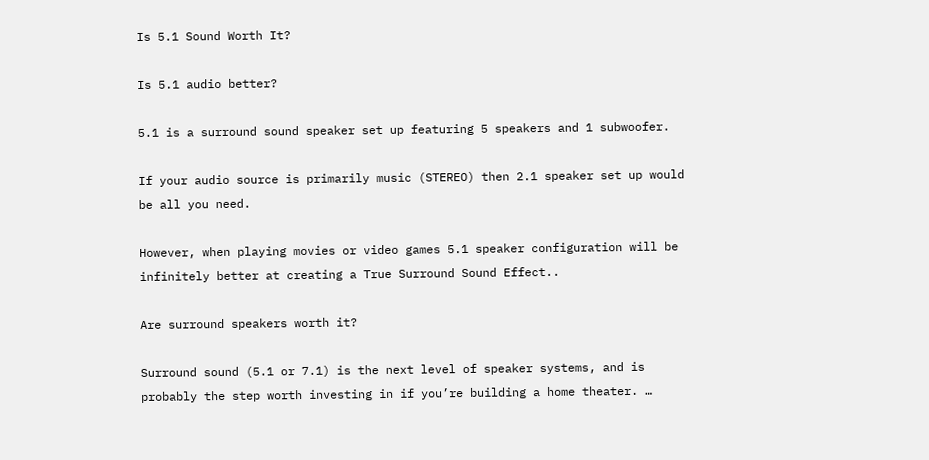Is 5.1 Sound Worth It?

Is 5.1 audio better?

5.1 is a surround sound speaker set up featuring 5 speakers and 1 subwoofer.

If your audio source is primarily music (STEREO) then 2.1 speaker set up would be all you need.

However, when playing movies or video games 5.1 speaker configuration will be infinitely better at creating a True Surround Sound Effect..

Are surround speakers worth it?

Surround sound (5.1 or 7.1) is the next level of speaker systems, and is probably the step worth investing in if you’re building a home theater. …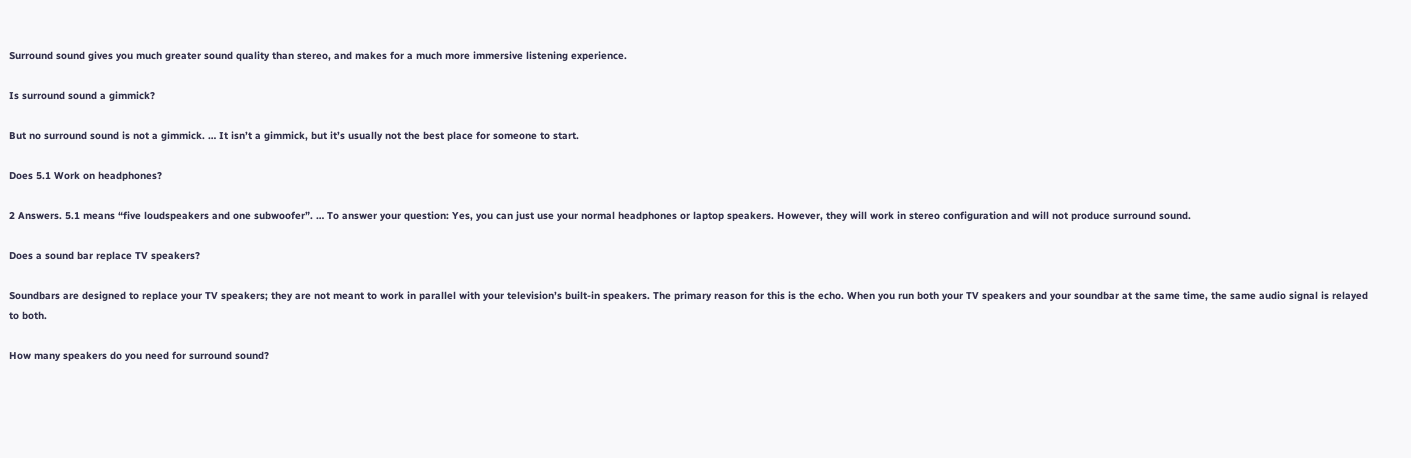Surround sound gives you much greater sound quality than stereo, and makes for a much more immersive listening experience.

Is surround sound a gimmick?

But no surround sound is not a gimmick. … It isn’t a gimmick, but it’s usually not the best place for someone to start.

Does 5.1 Work on headphones?

2 Answers. 5.1 means “five loudspeakers and one subwoofer”. … To answer your question: Yes, you can just use your normal headphones or laptop speakers. However, they will work in stereo configuration and will not produce surround sound.

Does a sound bar replace TV speakers?

Soundbars are designed to replace your TV speakers; they are not meant to work in parallel with your television’s built-in speakers. The primary reason for this is the echo. When you run both your TV speakers and your soundbar at the same time, the same audio signal is relayed to both.

How many speakers do you need for surround sound?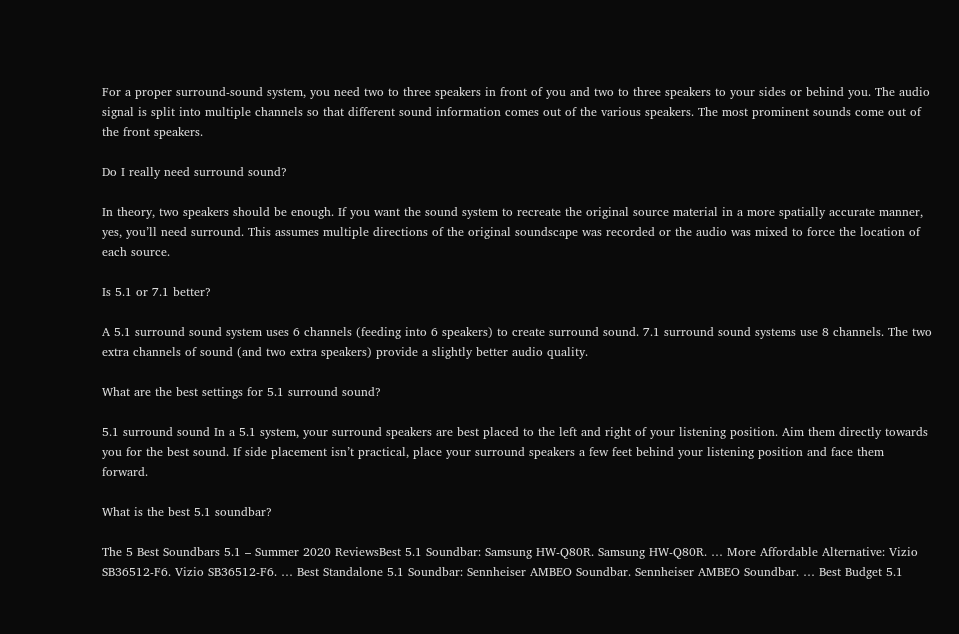For a proper surround-sound system, you need two to three speakers in front of you and two to three speakers to your sides or behind you. The audio signal is split into multiple channels so that different sound information comes out of the various speakers. The most prominent sounds come out of the front speakers.

Do I really need surround sound?

In theory, two speakers should be enough. If you want the sound system to recreate the original source material in a more spatially accurate manner, yes, you’ll need surround. This assumes multiple directions of the original soundscape was recorded or the audio was mixed to force the location of each source.

Is 5.1 or 7.1 better?

A 5.1 surround sound system uses 6 channels (feeding into 6 speakers) to create surround sound. 7.1 surround sound systems use 8 channels. The two extra channels of sound (and two extra speakers) provide a slightly better audio quality.

What are the best settings for 5.1 surround sound?

5.1 surround sound In a 5.1 system, your surround speakers are best placed to the left and right of your listening position. Aim them directly towards you for the best sound. If side placement isn’t practical, place your surround speakers a few feet behind your listening position and face them forward.

What is the best 5.1 soundbar?

The 5 Best Soundbars 5.1 – Summer 2020 ReviewsBest 5.1 Soundbar: Samsung HW-Q80R. Samsung HW-Q80R. … More Affordable Alternative: Vizio SB36512-F6. Vizio SB36512-F6. … Best Standalone 5.1 Soundbar: Sennheiser AMBEO Soundbar. Sennheiser AMBEO Soundbar. … Best Budget 5.1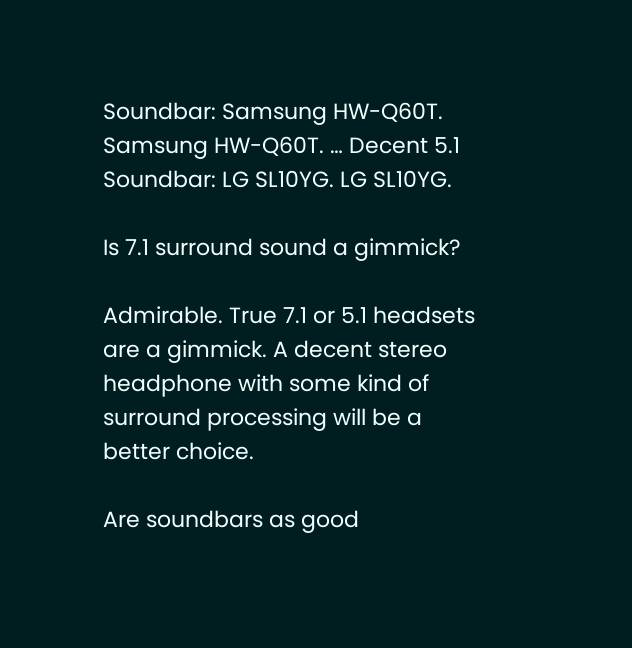Soundbar: Samsung HW-Q60T. Samsung HW-Q60T. … Decent 5.1 Soundbar: LG SL10YG. LG SL10YG.

Is 7.1 surround sound a gimmick?

Admirable. True 7.1 or 5.1 headsets are a gimmick. A decent stereo headphone with some kind of surround processing will be a better choice.

Are soundbars as good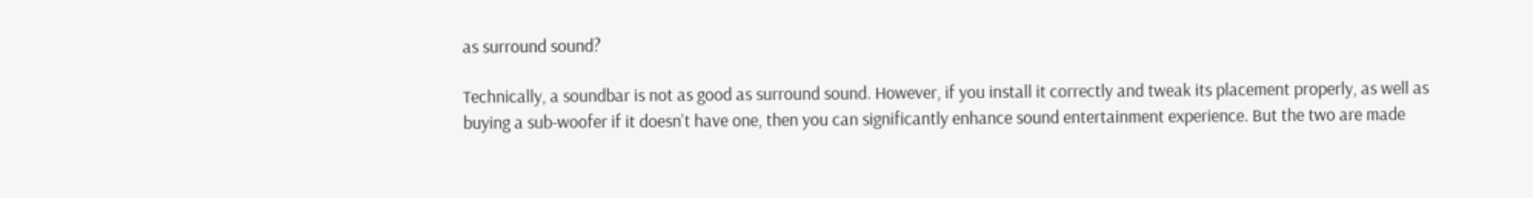as surround sound?

Technically, a soundbar is not as good as surround sound. However, if you install it correctly and tweak its placement properly, as well as buying a sub-woofer if it doesn’t have one, then you can significantly enhance sound entertainment experience. But the two are made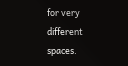for very different spaces.